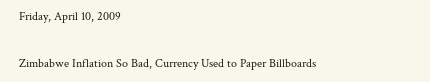Friday, April 10, 2009

Zimbabwe Inflation So Bad, Currency Used to Paper Billboards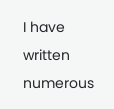I have written numerous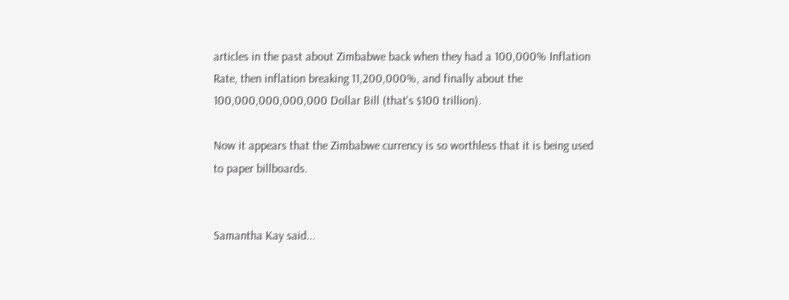articles in the past about Zimbabwe back when they had a 100,000% Inflation Rate, then inflation breaking 11,200,000%, and finally about the 100,000,000,000,000 Dollar Bill (that's $100 trillion).

Now it appears that the Zimbabwe currency is so worthless that it is being used to paper billboards.


Samantha Kay said...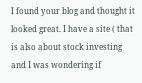I found your blog and thought it looked great. I have a site ( that is also about stock investing and I was wondering if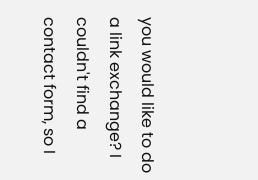you would like to do a link exchange? I couldn't find a contact form, so I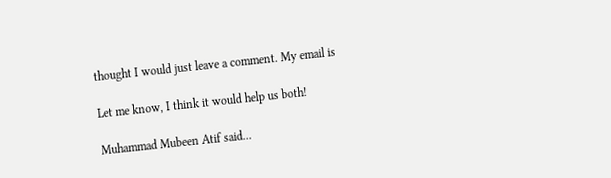thought I would just leave a comment. My email is

Let me know, I think it would help us both!

Muhammad Mubeen Atif said...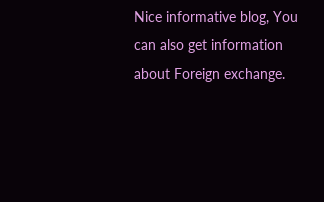Nice informative blog, You can also get information about Foreign exchange.